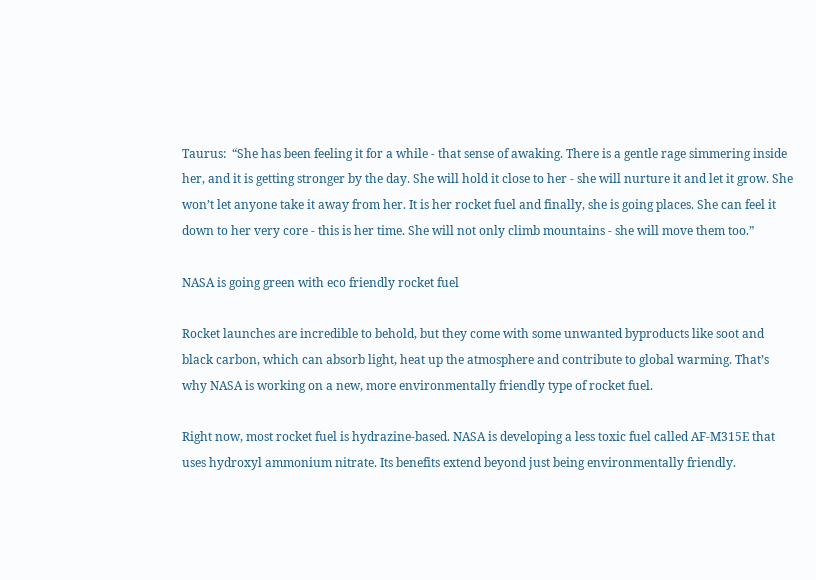Taurus:  “She has been feeling it for a while - that sense of awaking. There is a gentle rage simmering inside her, and it is getting stronger by the day. She will hold it close to her - she will nurture it and let it grow. She won’t let anyone take it away from her. It is her rocket fuel and finally, she is going places. She can feel it down to her very core - this is her time. She will not only climb mountains - she will move them too.”

NASA is going green with eco friendly rocket fuel

Rocket launches are incredible to behold, but they come with some unwanted byproducts like soot and black carbon, which can absorb light, heat up the atmosphere and contribute to global warming. That’s why NASA is working on a new, more environmentally friendly type of rocket fuel.

Right now, most rocket fuel is hydrazine-based. NASA is developing a less toxic fuel called AF-M315E that uses hydroxyl ammonium nitrate. Its benefits extend beyond just being environmentally friendly.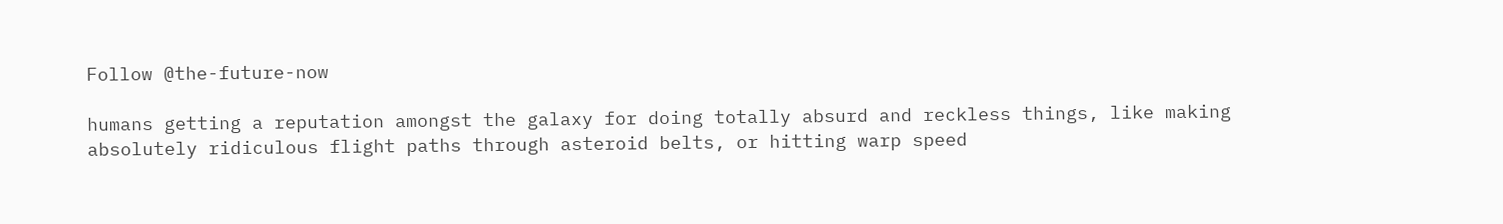Follow @the-future-now

humans getting a reputation amongst the galaxy for doing totally absurd and reckless things, like making absolutely ridiculous flight paths through asteroid belts, or hitting warp speed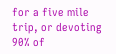for a five mile trip, or devoting 90% of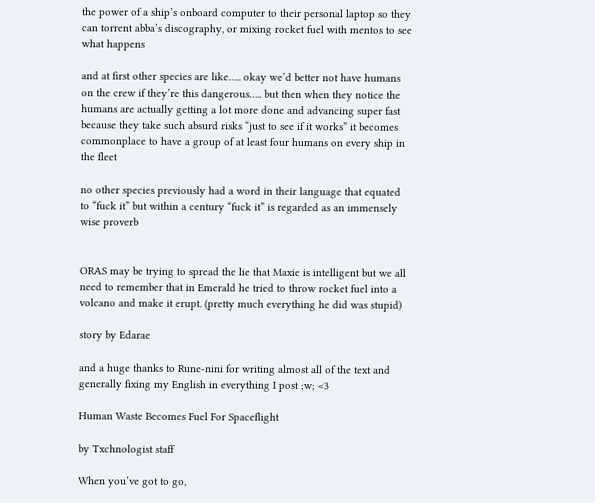the power of a ship’s onboard computer to their personal laptop so they can torrent abba’s discography, or mixing rocket fuel with mentos to see what happens

and at first other species are like….. okay we’d better not have humans on the crew if they’re this dangerous….. but then when they notice the humans are actually getting a lot more done and advancing super fast because they take such absurd risks “just to see if it works” it becomes commonplace to have a group of at least four humans on every ship in the fleet

no other species previously had a word in their language that equated to “fuck it” but within a century “fuck it” is regarded as an immensely wise proverb


ORAS may be trying to spread the lie that Maxie is intelligent but we all need to remember that in Emerald he tried to throw rocket fuel into a volcano and make it erupt. (pretty much everything he did was stupid)

story by Edarae

and a huge thanks to Rune-nini for writing almost all of the text and generally fixing my English in everything I post ;w; <3

Human Waste Becomes Fuel For Spaceflight

by Txchnologist staff

When you’ve got to go,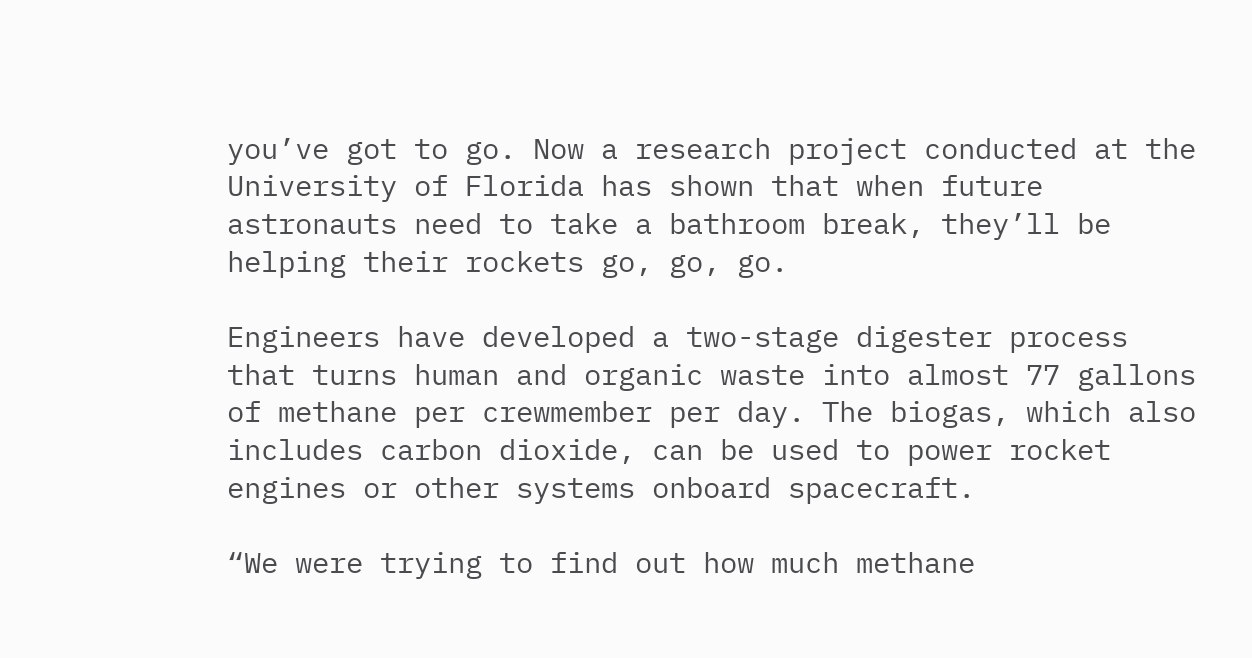you’ve got to go. Now a research project conducted at the University of Florida has shown that when future astronauts need to take a bathroom break, they’ll be helping their rockets go, go, go.

Engineers have developed a two-stage digester process that turns human and organic waste into almost 77 gallons of methane per crewmember per day. The biogas, which also includes carbon dioxide, can be used to power rocket engines or other systems onboard spacecraft.

“We were trying to find out how much methane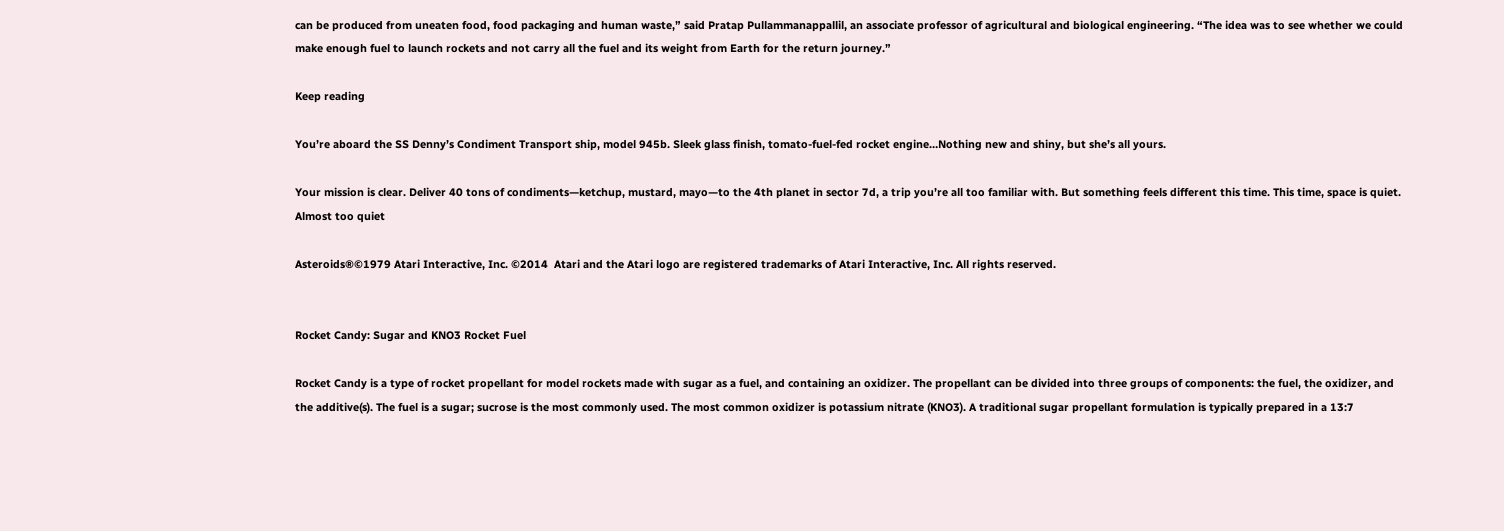can be produced from uneaten food, food packaging and human waste,” said Pratap Pullammanappallil, an associate professor of agricultural and biological engineering. “The idea was to see whether we could make enough fuel to launch rockets and not carry all the fuel and its weight from Earth for the return journey.”

Keep reading

You’re aboard the SS Denny’s Condiment Transport ship, model 945b. Sleek glass finish, tomato-fuel-fed rocket engine…Nothing new and shiny, but she’s all yours.

Your mission is clear. Deliver 40 tons of condiments—ketchup, mustard, mayo—to the 4th planet in sector 7d, a trip you’re all too familiar with. But something feels different this time. This time, space is quiet. Almost too quiet

Asteroids®©1979 Atari Interactive, Inc. ©2014  Atari and the Atari logo are registered trademarks of Atari Interactive, Inc. All rights reserved.


Rocket Candy: Sugar and KNO3 Rocket Fuel

Rocket Candy is a type of rocket propellant for model rockets made with sugar as a fuel, and containing an oxidizer. The propellant can be divided into three groups of components: the fuel, the oxidizer, and the additive(s). The fuel is a sugar; sucrose is the most commonly used. The most common oxidizer is potassium nitrate (KNO3). A traditional sugar propellant formulation is typically prepared in a 13:7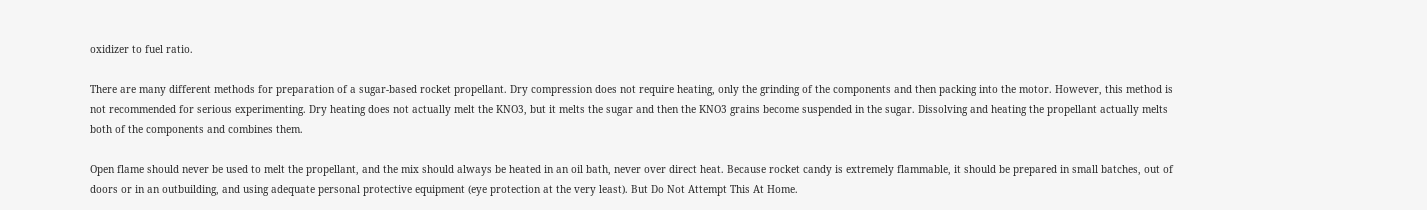oxidizer to fuel ratio.

There are many different methods for preparation of a sugar-based rocket propellant. Dry compression does not require heating, only the grinding of the components and then packing into the motor. However, this method is not recommended for serious experimenting. Dry heating does not actually melt the KNO3, but it melts the sugar and then the KNO3 grains become suspended in the sugar. Dissolving and heating the propellant actually melts both of the components and combines them.

Open flame should never be used to melt the propellant, and the mix should always be heated in an oil bath, never over direct heat. Because rocket candy is extremely flammable, it should be prepared in small batches, out of doors or in an outbuilding, and using adequate personal protective equipment (eye protection at the very least). But Do Not Attempt This At Home.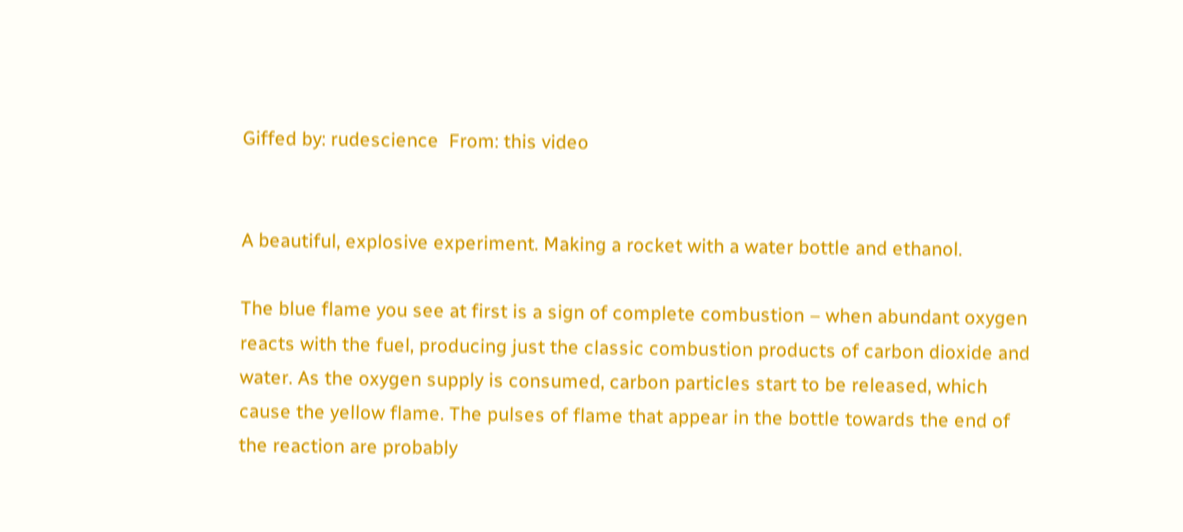Giffed by: rudescience  From: this video


A beautiful, explosive experiment. Making a rocket with a water bottle and ethanol.

The blue flame you see at first is a sign of complete combustion – when abundant oxygen reacts with the fuel, producing just the classic combustion products of carbon dioxide and water. As the oxygen supply is consumed, carbon particles start to be released, which cause the yellow flame. The pulses of flame that appear in the bottle towards the end of the reaction are probably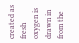created as fresh oxygen is drawn in from the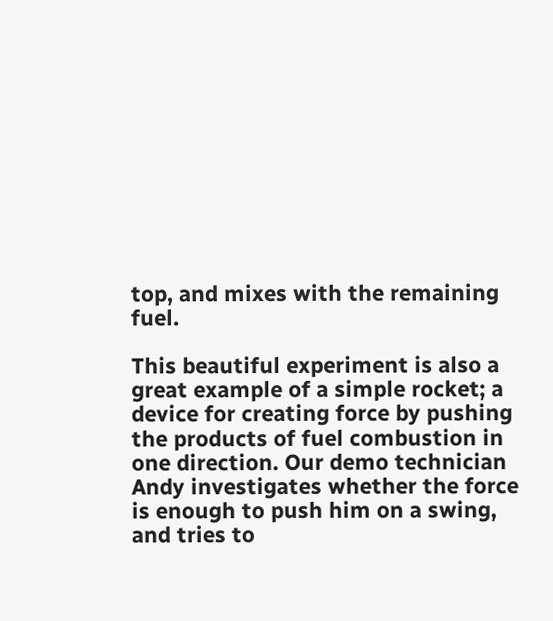top, and mixes with the remaining fuel.

This beautiful experiment is also a great example of a simple rocket; a device for creating force by pushing the products of fuel combustion in one direction. Our demo technician Andy investigates whether the force is enough to push him on a swing, and tries to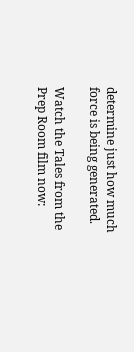determine just how much force is being generated.

Watch the Tales from the Prep Room film now: